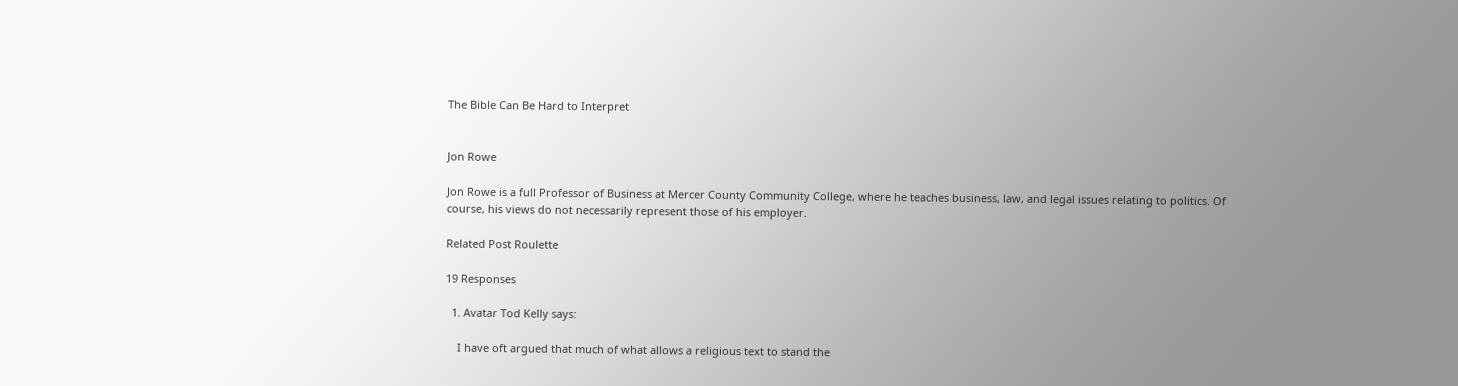The Bible Can Be Hard to Interpret


Jon Rowe

Jon Rowe is a full Professor of Business at Mercer County Community College, where he teaches business, law, and legal issues relating to politics. Of course, his views do not necessarily represent those of his employer.

Related Post Roulette

19 Responses

  1. Avatar Tod Kelly says:

    I have oft argued that much of what allows a religious text to stand the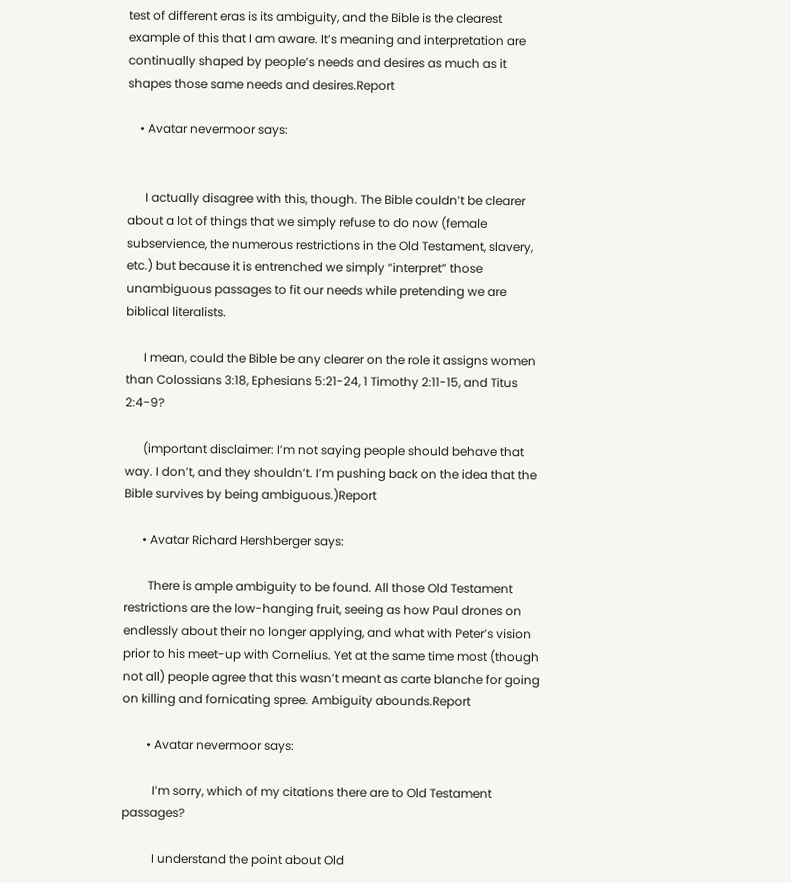test of different eras is its ambiguity, and the Bible is the clearest example of this that I am aware. It’s meaning and interpretation are continually shaped by people’s needs and desires as much as it shapes those same needs and desires.Report

    • Avatar nevermoor says:


      I actually disagree with this, though. The Bible couldn’t be clearer about a lot of things that we simply refuse to do now (female subservience, the numerous restrictions in the Old Testament, slavery, etc.) but because it is entrenched we simply “interpret” those unambiguous passages to fit our needs while pretending we are biblical literalists.

      I mean, could the Bible be any clearer on the role it assigns women than Colossians 3:18, Ephesians 5:21-24, 1 Timothy 2:11-15, and Titus 2:4-9?

      (important disclaimer: I’m not saying people should behave that way. I don’t, and they shouldn’t. I’m pushing back on the idea that the Bible survives by being ambiguous.)Report

      • Avatar Richard Hershberger says:

        There is ample ambiguity to be found. All those Old Testament restrictions are the low-hanging fruit, seeing as how Paul drones on endlessly about their no longer applying, and what with Peter’s vision prior to his meet-up with Cornelius. Yet at the same time most (though not all) people agree that this wasn’t meant as carte blanche for going on killing and fornicating spree. Ambiguity abounds.Report

        • Avatar nevermoor says:

          I’m sorry, which of my citations there are to Old Testament passages?

          I understand the point about Old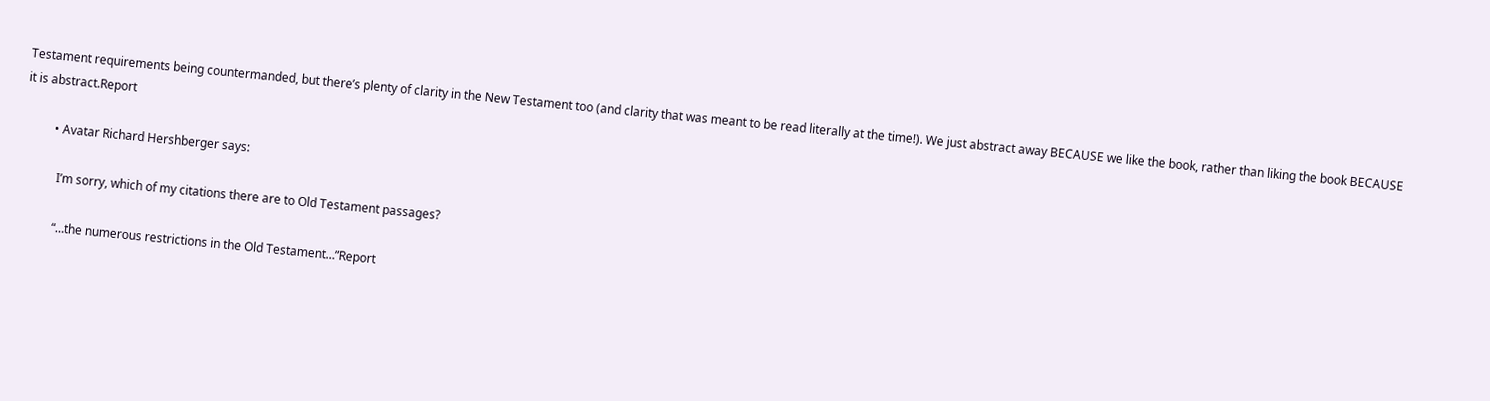Testament requirements being countermanded, but there’s plenty of clarity in the New Testament too (and clarity that was meant to be read literally at the time!). We just abstract away BECAUSE we like the book, rather than liking the book BECAUSE it is abstract.Report

          • Avatar Richard Hershberger says:

            I’m sorry, which of my citations there are to Old Testament passages?

            “…the numerous restrictions in the Old Testament…”Report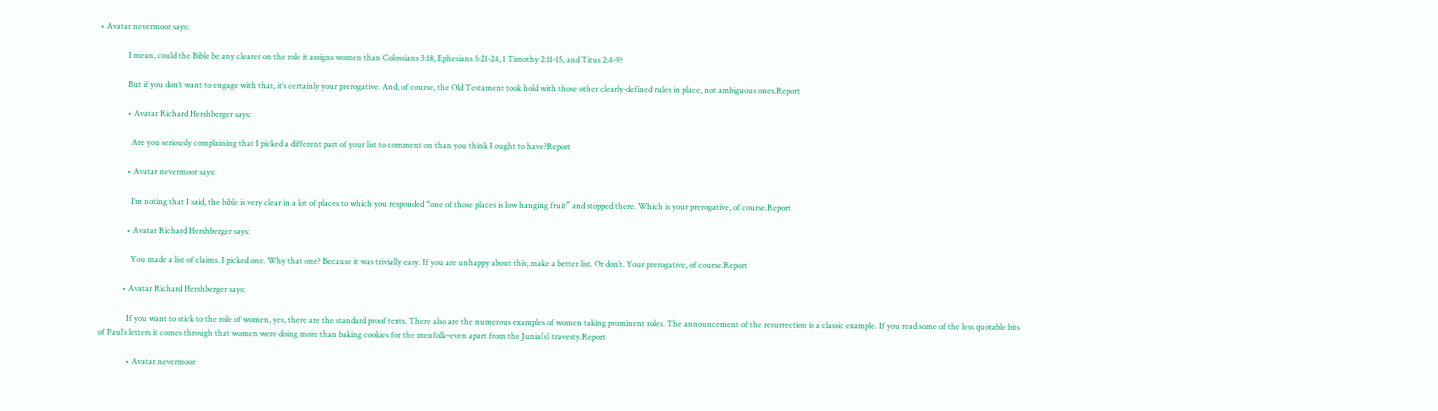• Avatar nevermoor says:

              I mean, could the Bible be any clearer on the role it assigns women than Colossians 3:18, Ephesians 5:21-24, 1 Timothy 2:11-15, and Titus 2:4-9?

              But if you don’t want to engage with that, it’s certainly your prerogative. And, of course, the Old Testament took hold with those other clearly-defined rules in place, not ambiguous ones.Report

              • Avatar Richard Hershberger says:

                Are you seriously complaining that I picked a different part of your list to comment on than you think I ought to have?Report

              • Avatar nevermoor says:

                I’m noting that I said, the bible is very clear in a lot of places to which you responded “one of those places is low hanging fruit” and stopped there. Which is your prerogative, of course.Report

              • Avatar Richard Hershberger says:

                You made a list of claims. I picked one. Why that one? Because it was trivially easy. If you are unhappy about this, make a better list. Or don’t. Your prerogative, of course.Report

            • Avatar Richard Hershberger says:

              If you want to stick to the role of women, yes, there are the standard proof texts. There also are the numerous examples of women taking prominent roles. The announcement of the resurrection is a classic example. If you read some of the less quotable bits of Paul’s letters it comes through that women were doing more than baking cookies for the menfolk–even apart from the Junia(s) travesty.Report

              • Avatar nevermoor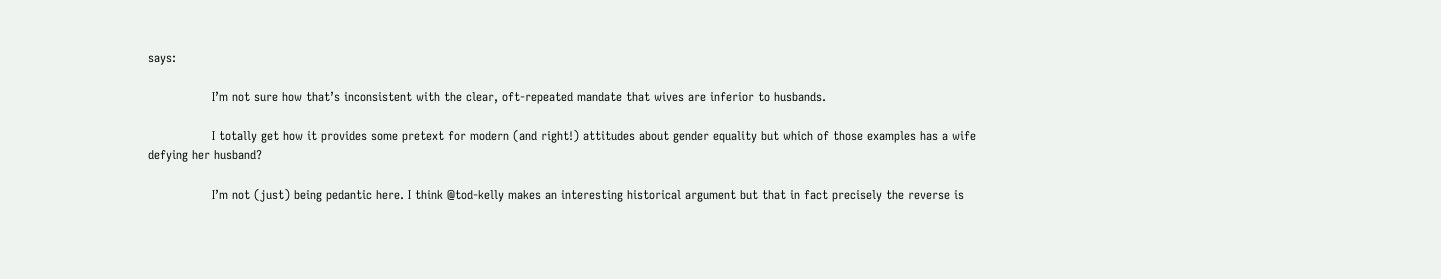says:

                I’m not sure how that’s inconsistent with the clear, oft-repeated mandate that wives are inferior to husbands.

                I totally get how it provides some pretext for modern (and right!) attitudes about gender equality but which of those examples has a wife defying her husband?

                I’m not (just) being pedantic here. I think @tod-kelly makes an interesting historical argument but that in fact precisely the reverse is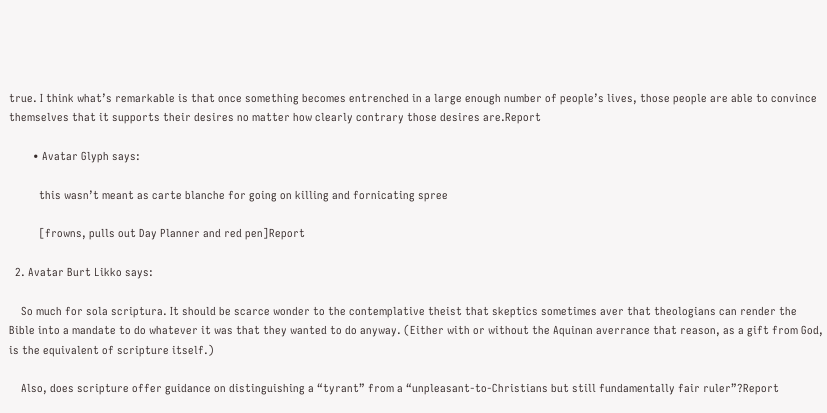true. I think what’s remarkable is that once something becomes entrenched in a large enough number of people’s lives, those people are able to convince themselves that it supports their desires no matter how clearly contrary those desires are.Report

        • Avatar Glyph says:

          this wasn’t meant as carte blanche for going on killing and fornicating spree

          [frowns, pulls out Day Planner and red pen]Report

  2. Avatar Burt Likko says:

    So much for sola scriptura. It should be scarce wonder to the contemplative theist that skeptics sometimes aver that theologians can render the Bible into a mandate to do whatever it was that they wanted to do anyway. (Either with or without the Aquinan averrance that reason, as a gift from God, is the equivalent of scripture itself.)

    Also, does scripture offer guidance on distinguishing a “tyrant” from a “unpleasant-to-Christians but still fundamentally fair ruler”?Report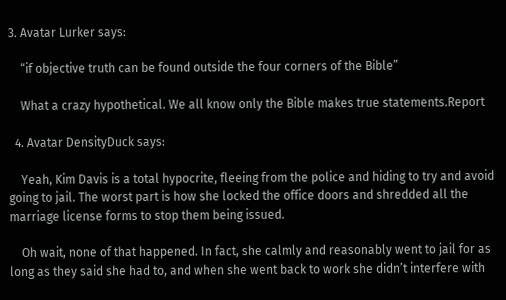3. Avatar Lurker says:

    “if objective truth can be found outside the four corners of the Bible”

    What a crazy hypothetical. We all know only the Bible makes true statements.Report

  4. Avatar DensityDuck says:

    Yeah, Kim Davis is a total hypocrite, fleeing from the police and hiding to try and avoid going to jail. The worst part is how she locked the office doors and shredded all the marriage license forms to stop them being issued.

    Oh wait, none of that happened. In fact, she calmly and reasonably went to jail for as long as they said she had to, and when she went back to work she didn’t interfere with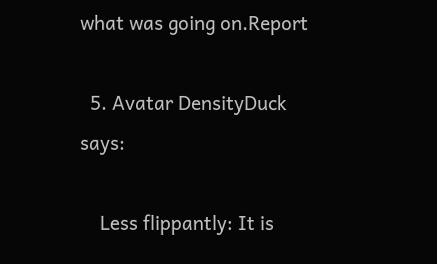what was going on.Report

  5. Avatar DensityDuck says:

    Less flippantly: It is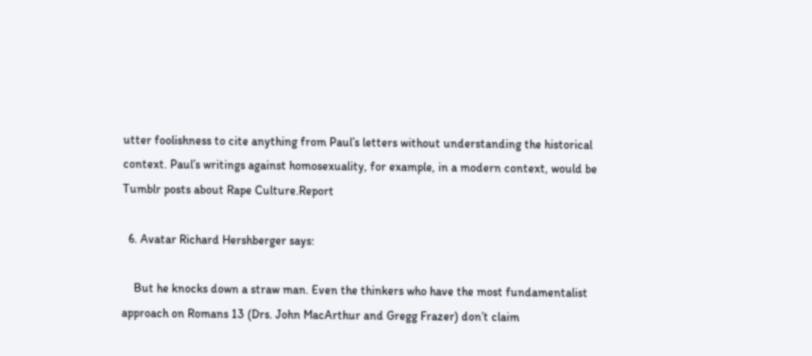utter foolishness to cite anything from Paul’s letters without understanding the historical context. Paul’s writings against homosexuality, for example, in a modern context, would be Tumblr posts about Rape Culture.Report

  6. Avatar Richard Hershberger says:

    But he knocks down a straw man. Even the thinkers who have the most fundamentalist approach on Romans 13 (Drs. John MacArthur and Gregg Frazer) don’t claim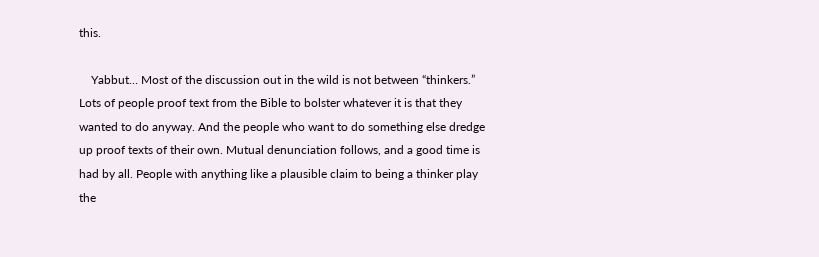this.

    Yabbut… Most of the discussion out in the wild is not between “thinkers.” Lots of people proof text from the Bible to bolster whatever it is that they wanted to do anyway. And the people who want to do something else dredge up proof texts of their own. Mutual denunciation follows, and a good time is had by all. People with anything like a plausible claim to being a thinker play the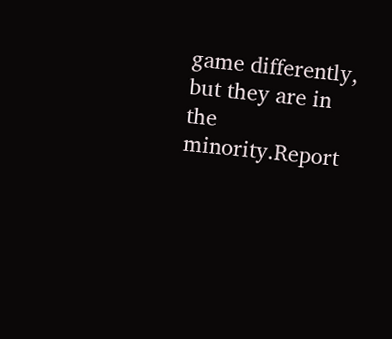game differently, but they are in the minority.Report